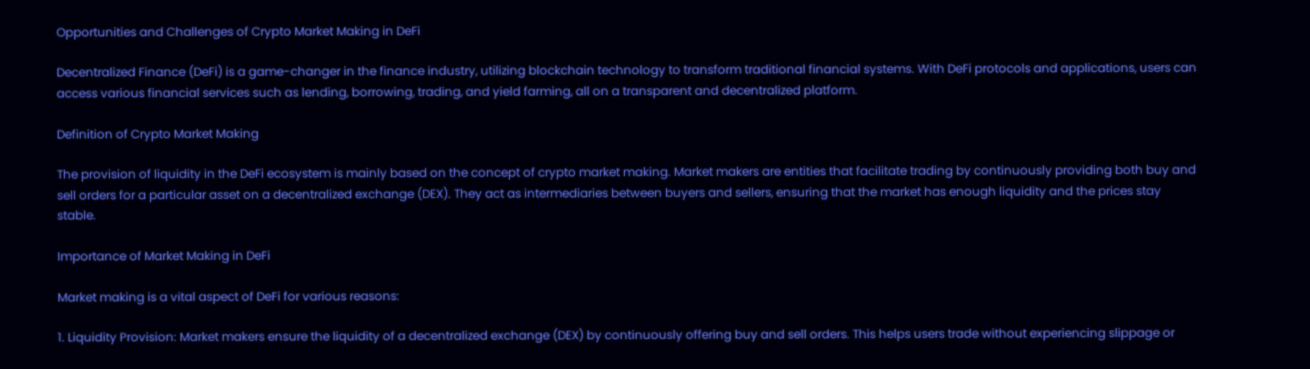Opportunities and Challenges of Crypto Market Making in DeFi

Decentralized Finance (DeFi) is a game-changer in the finance industry, utilizing blockchain technology to transform traditional financial systems. With DeFi protocols and applications, users can access various financial services such as lending, borrowing, trading, and yield farming, all on a transparent and decentralized platform.

Definition of Crypto Market Making

The provision of liquidity in the DeFi ecosystem is mainly based on the concept of crypto market making. Market makers are entities that facilitate trading by continuously providing both buy and sell orders for a particular asset on a decentralized exchange (DEX). They act as intermediaries between buyers and sellers, ensuring that the market has enough liquidity and the prices stay stable.

Importance of Market Making in DeFi

Market making is a vital aspect of DeFi for various reasons:

1. Liquidity Provision: Market makers ensure the liquidity of a decentralized exchange (DEX) by continuously offering buy and sell orders. This helps users trade without experiencing slippage or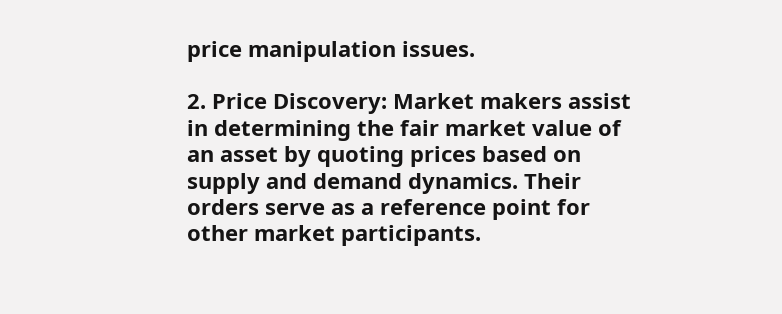price manipulation issues.

2. Price Discovery: Market makers assist in determining the fair market value of an asset by quoting prices based on supply and demand dynamics. Their orders serve as a reference point for other market participants.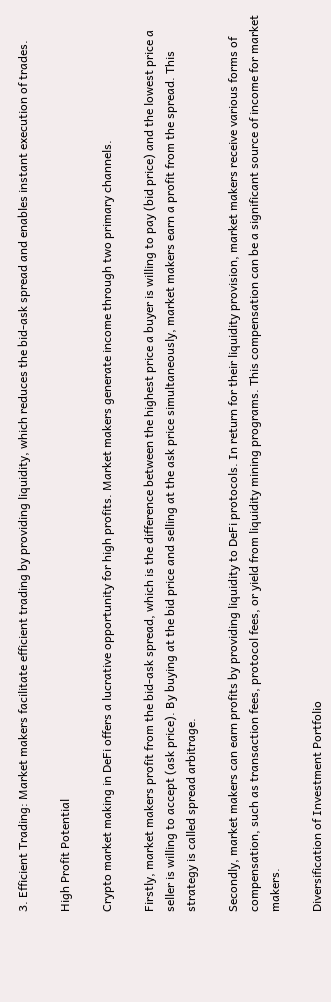3. Efficient Trading: Market makers facilitate efficient trading by providing liquidity, which reduces the bid-ask spread and enables instant execution of trades.

High Profit Potential

Crypto market making in DeFi offers a lucrative opportunity for high profits. Market makers generate income through two primary channels.

Firstly, market makers profit from the bid-ask spread, which is the difference between the highest price a buyer is willing to pay (bid price) and the lowest price a seller is willing to accept (ask price). By buying at the bid price and selling at the ask price simultaneously, market makers earn a profit from the spread. This strategy is called spread arbitrage.

Secondly, market makers can earn profits by providing liquidity to DeFi protocols. In return for their liquidity provision, market makers receive various forms of compensation, such as transaction fees, protocol fees, or yield from liquidity mining programs. This compensation can be a significant source of income for market makers.

Diversification of Investment Portfolio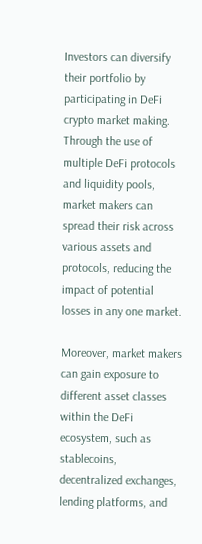Investors can diversify their portfolio by participating in DeFi crypto market making. Through the use of multiple DeFi protocols and liquidity pools, market makers can spread their risk across various assets and protocols, reducing the impact of potential losses in any one market.

Moreover, market makers can gain exposure to different asset classes within the DeFi ecosystem, such as stablecoins, decentralized exchanges, lending platforms, and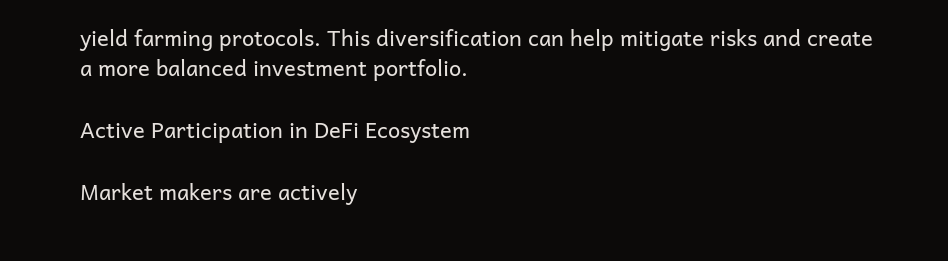yield farming protocols. This diversification can help mitigate risks and create a more balanced investment portfolio.

Active Participation in DeFi Ecosystem

Market makers are actively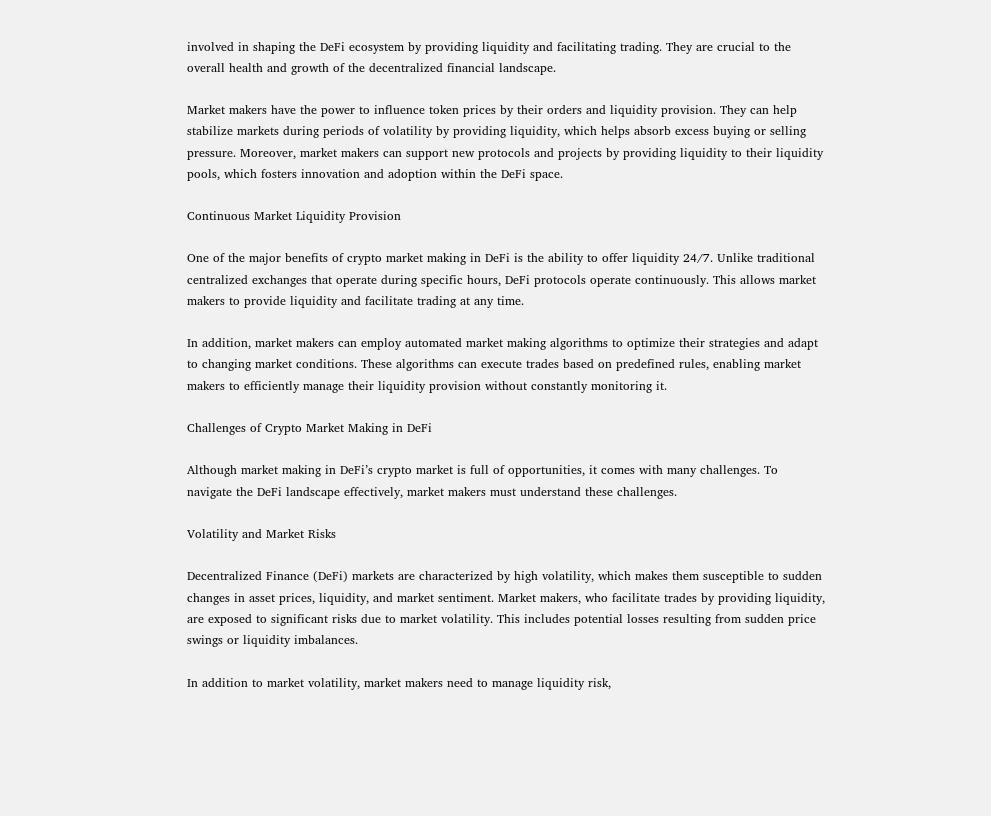involved in shaping the DeFi ecosystem by providing liquidity and facilitating trading. They are crucial to the overall health and growth of the decentralized financial landscape.

Market makers have the power to influence token prices by their orders and liquidity provision. They can help stabilize markets during periods of volatility by providing liquidity, which helps absorb excess buying or selling pressure. Moreover, market makers can support new protocols and projects by providing liquidity to their liquidity pools, which fosters innovation and adoption within the DeFi space.

Continuous Market Liquidity Provision

One of the major benefits of crypto market making in DeFi is the ability to offer liquidity 24/7. Unlike traditional centralized exchanges that operate during specific hours, DeFi protocols operate continuously. This allows market makers to provide liquidity and facilitate trading at any time.

In addition, market makers can employ automated market making algorithms to optimize their strategies and adapt to changing market conditions. These algorithms can execute trades based on predefined rules, enabling market makers to efficiently manage their liquidity provision without constantly monitoring it.

Challenges of Crypto Market Making in DeFi

Although market making in DeFi’s crypto market is full of opportunities, it comes with many challenges. To navigate the DeFi landscape effectively, market makers must understand these challenges.

Volatility and Market Risks

Decentralized Finance (DeFi) markets are characterized by high volatility, which makes them susceptible to sudden changes in asset prices, liquidity, and market sentiment. Market makers, who facilitate trades by providing liquidity, are exposed to significant risks due to market volatility. This includes potential losses resulting from sudden price swings or liquidity imbalances.

In addition to market volatility, market makers need to manage liquidity risk,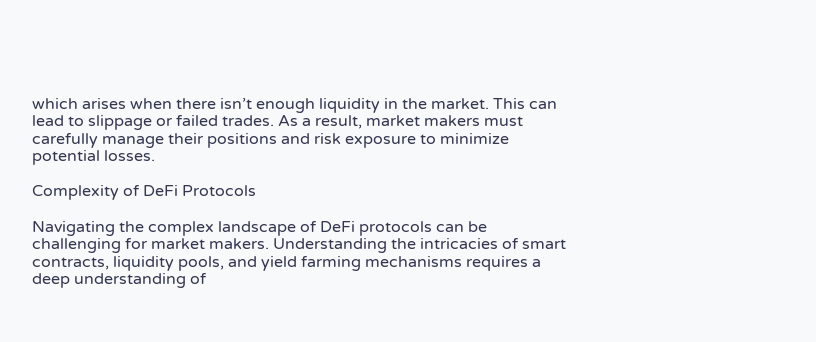which arises when there isn’t enough liquidity in the market. This can lead to slippage or failed trades. As a result, market makers must carefully manage their positions and risk exposure to minimize potential losses.

Complexity of DeFi Protocols

Navigating the complex landscape of DeFi protocols can be challenging for market makers. Understanding the intricacies of smart contracts, liquidity pools, and yield farming mechanisms requires a deep understanding of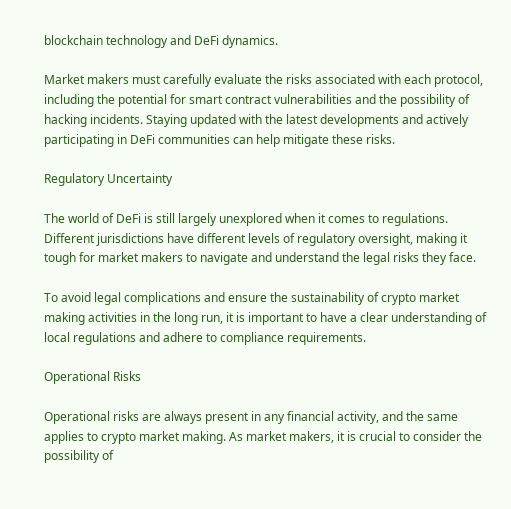blockchain technology and DeFi dynamics.

Market makers must carefully evaluate the risks associated with each protocol, including the potential for smart contract vulnerabilities and the possibility of hacking incidents. Staying updated with the latest developments and actively participating in DeFi communities can help mitigate these risks.

Regulatory Uncertainty

The world of DeFi is still largely unexplored when it comes to regulations. Different jurisdictions have different levels of regulatory oversight, making it tough for market makers to navigate and understand the legal risks they face.

To avoid legal complications and ensure the sustainability of crypto market making activities in the long run, it is important to have a clear understanding of local regulations and adhere to compliance requirements.

Operational Risks

Operational risks are always present in any financial activity, and the same applies to crypto market making. As market makers, it is crucial to consider the possibility of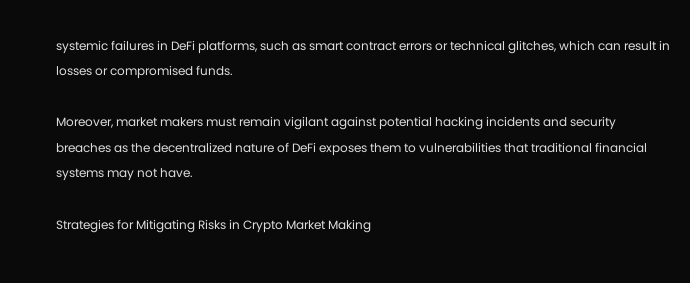systemic failures in DeFi platforms, such as smart contract errors or technical glitches, which can result in losses or compromised funds.

Moreover, market makers must remain vigilant against potential hacking incidents and security breaches as the decentralized nature of DeFi exposes them to vulnerabilities that traditional financial systems may not have.

Strategies for Mitigating Risks in Crypto Market Making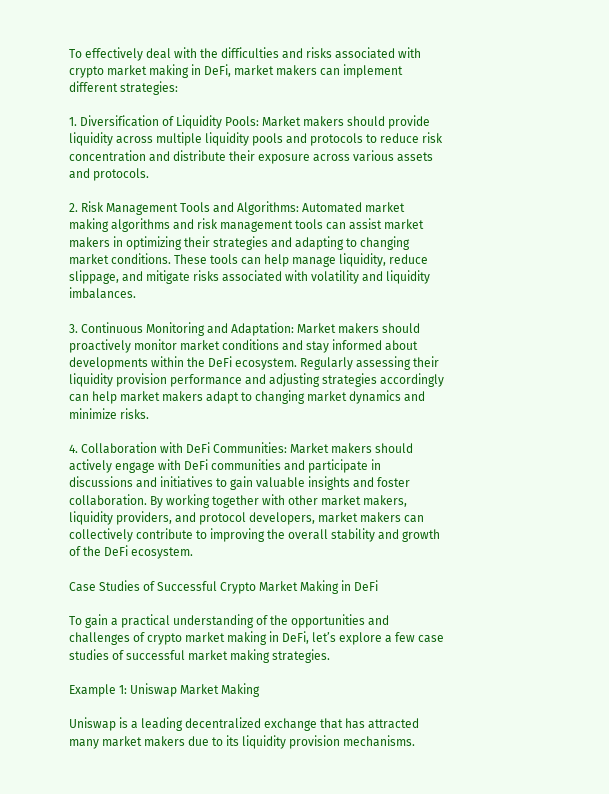To effectively deal with the difficulties and risks associated with crypto market making in DeFi, market makers can implement different strategies:

1. Diversification of Liquidity Pools: Market makers should provide liquidity across multiple liquidity pools and protocols to reduce risk concentration and distribute their exposure across various assets and protocols.

2. Risk Management Tools and Algorithms: Automated market making algorithms and risk management tools can assist market makers in optimizing their strategies and adapting to changing market conditions. These tools can help manage liquidity, reduce slippage, and mitigate risks associated with volatility and liquidity imbalances.

3. Continuous Monitoring and Adaptation: Market makers should proactively monitor market conditions and stay informed about developments within the DeFi ecosystem. Regularly assessing their liquidity provision performance and adjusting strategies accordingly can help market makers adapt to changing market dynamics and minimize risks.

4. Collaboration with DeFi Communities: Market makers should actively engage with DeFi communities and participate in discussions and initiatives to gain valuable insights and foster collaboration. By working together with other market makers, liquidity providers, and protocol developers, market makers can collectively contribute to improving the overall stability and growth of the DeFi ecosystem.

Case Studies of Successful Crypto Market Making in DeFi

To gain a practical understanding of the opportunities and challenges of crypto market making in DeFi, let’s explore a few case studies of successful market making strategies.

Example 1: Uniswap Market Making

Uniswap is a leading decentralized exchange that has attracted many market makers due to its liquidity provision mechanisms.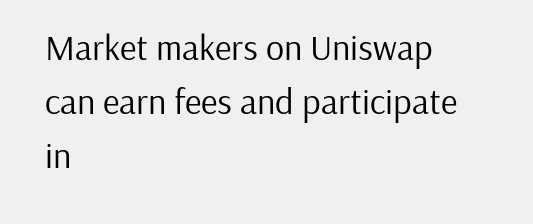Market makers on Uniswap can earn fees and participate in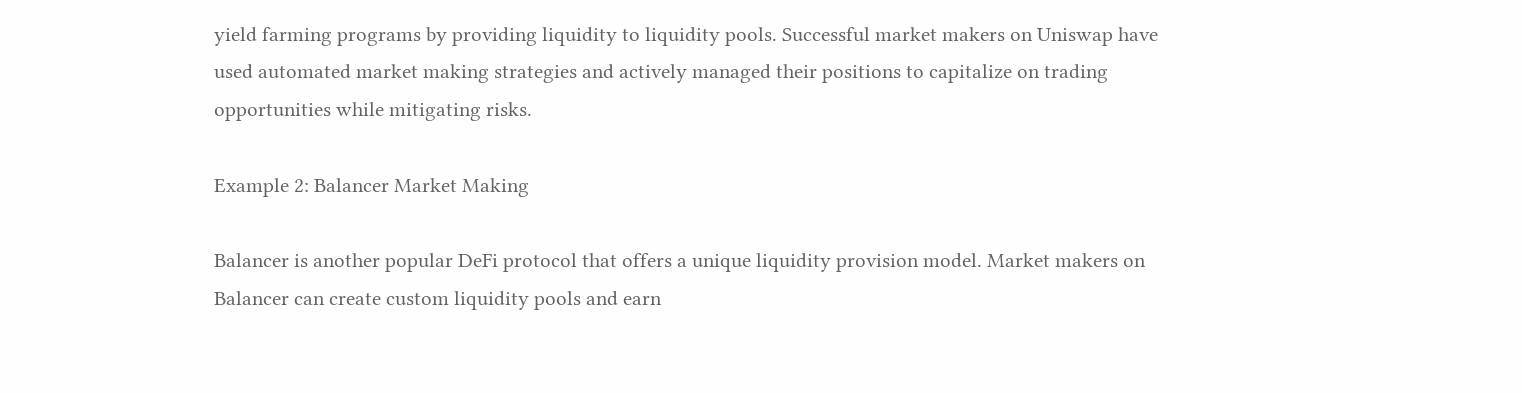yield farming programs by providing liquidity to liquidity pools. Successful market makers on Uniswap have used automated market making strategies and actively managed their positions to capitalize on trading opportunities while mitigating risks.

Example 2: Balancer Market Making

Balancer is another popular DeFi protocol that offers a unique liquidity provision model. Market makers on Balancer can create custom liquidity pools and earn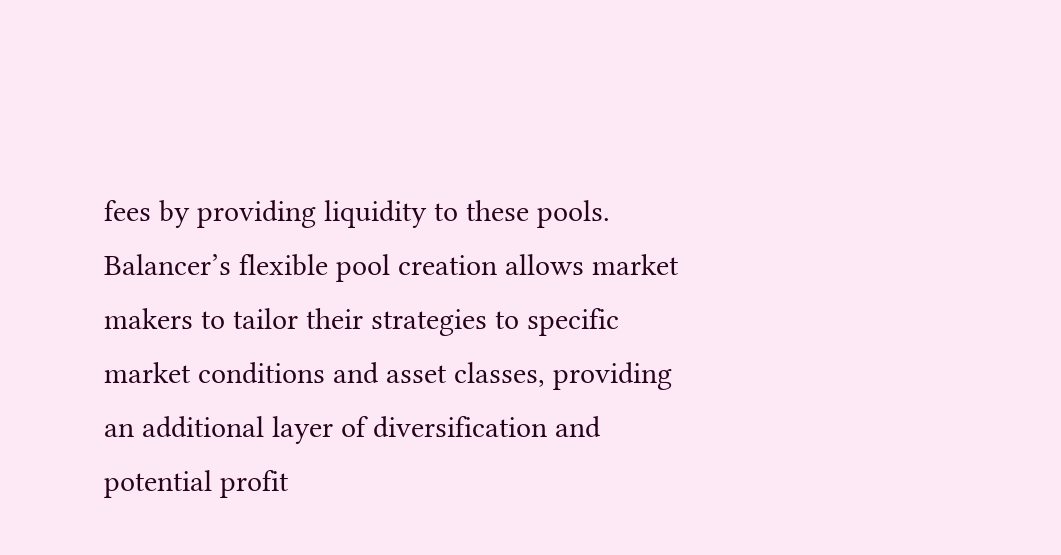fees by providing liquidity to these pools. Balancer’s flexible pool creation allows market makers to tailor their strategies to specific market conditions and asset classes, providing an additional layer of diversification and potential profit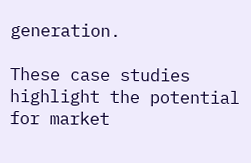generation.

These case studies highlight the potential for market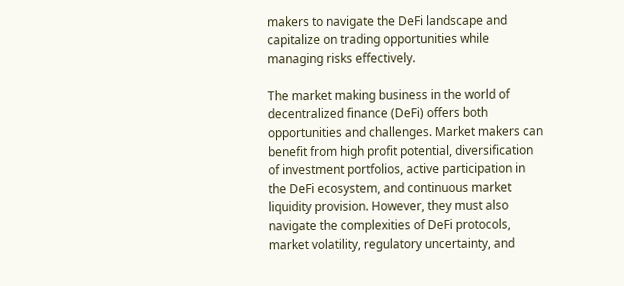makers to navigate the DeFi landscape and capitalize on trading opportunities while managing risks effectively.

The market making business in the world of decentralized finance (DeFi) offers both opportunities and challenges. Market makers can benefit from high profit potential, diversification of investment portfolios, active participation in the DeFi ecosystem, and continuous market liquidity provision. However, they must also navigate the complexities of DeFi protocols, market volatility, regulatory uncertainty, and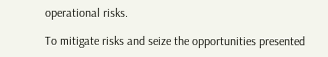operational risks.

To mitigate risks and seize the opportunities presented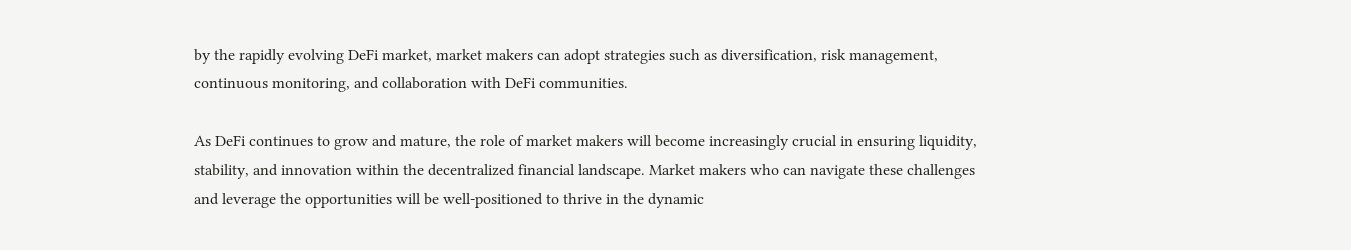by the rapidly evolving DeFi market, market makers can adopt strategies such as diversification, risk management, continuous monitoring, and collaboration with DeFi communities.

As DeFi continues to grow and mature, the role of market makers will become increasingly crucial in ensuring liquidity, stability, and innovation within the decentralized financial landscape. Market makers who can navigate these challenges and leverage the opportunities will be well-positioned to thrive in the dynamic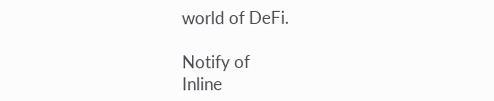world of DeFi.

Notify of
Inline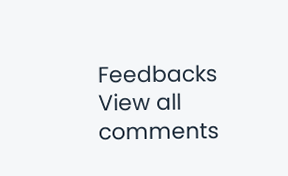Feedbacks
View all comments